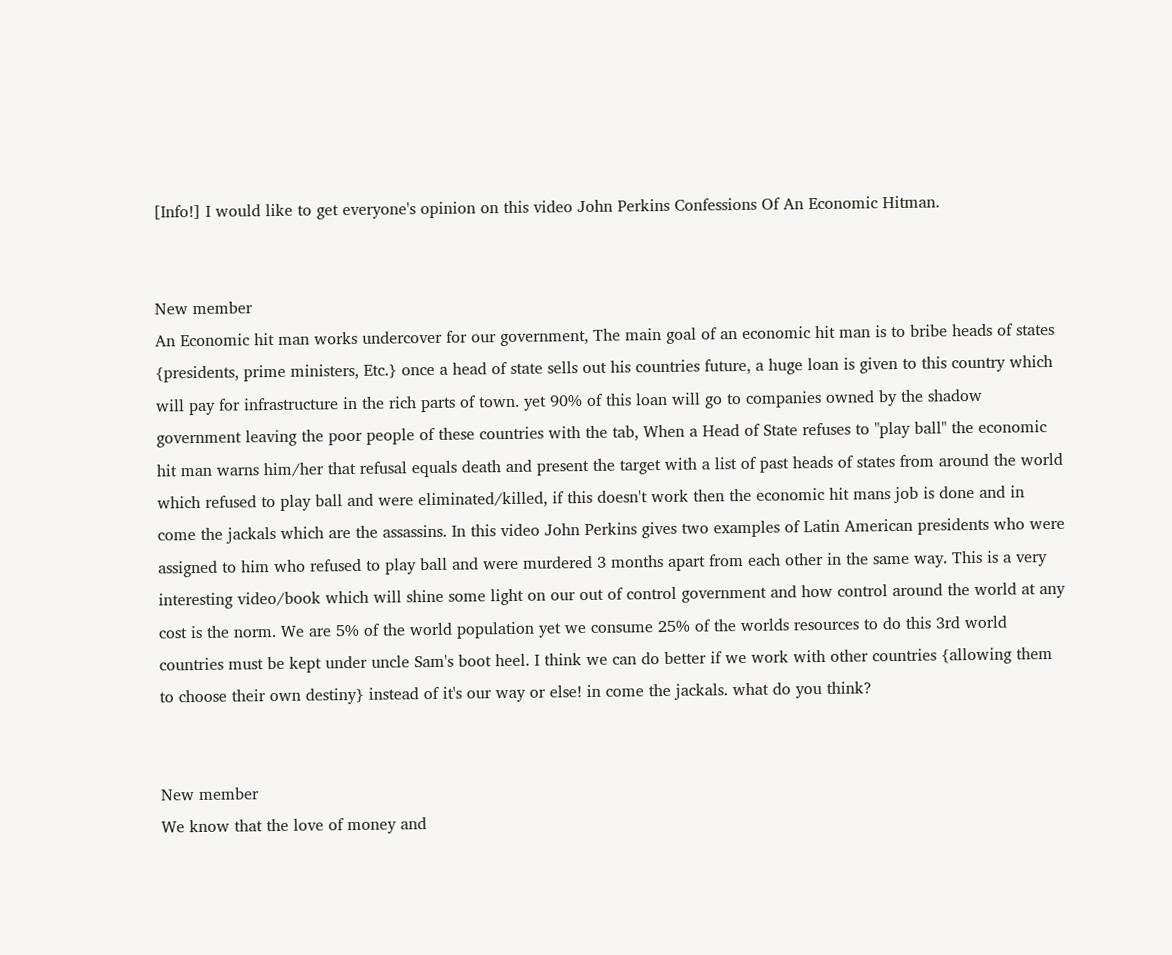[Info!] I would like to get everyone's opinion on this video John Perkins Confessions Of An Economic Hitman.


New member
An Economic hit man works undercover for our government, The main goal of an economic hit man is to bribe heads of states {presidents, prime ministers, Etc.} once a head of state sells out his countries future, a huge loan is given to this country which will pay for infrastructure in the rich parts of town. yet 90% of this loan will go to companies owned by the shadow government leaving the poor people of these countries with the tab, When a Head of State refuses to "play ball" the economic hit man warns him/her that refusal equals death and present the target with a list of past heads of states from around the world which refused to play ball and were eliminated/killed, if this doesn't work then the economic hit mans job is done and in come the jackals which are the assassins. In this video John Perkins gives two examples of Latin American presidents who were assigned to him who refused to play ball and were murdered 3 months apart from each other in the same way. This is a very interesting video/book which will shine some light on our out of control government and how control around the world at any cost is the norm. We are 5% of the world population yet we consume 25% of the worlds resources to do this 3rd world countries must be kept under uncle Sam's boot heel. I think we can do better if we work with other countries {allowing them to choose their own destiny} instead of it's our way or else! in come the jackals. what do you think?


New member
We know that the love of money and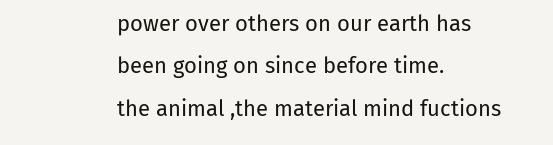power over others on our earth has been going on since before time.
the animal ,the material mind fuctions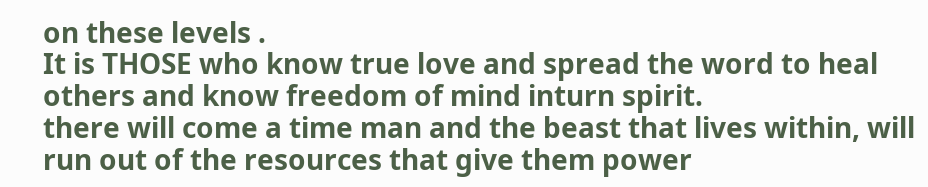on these levels .
It is THOSE who know true love and spread the word to heal others and know freedom of mind inturn spirit.
there will come a time man and the beast that lives within, will run out of the resources that give them power